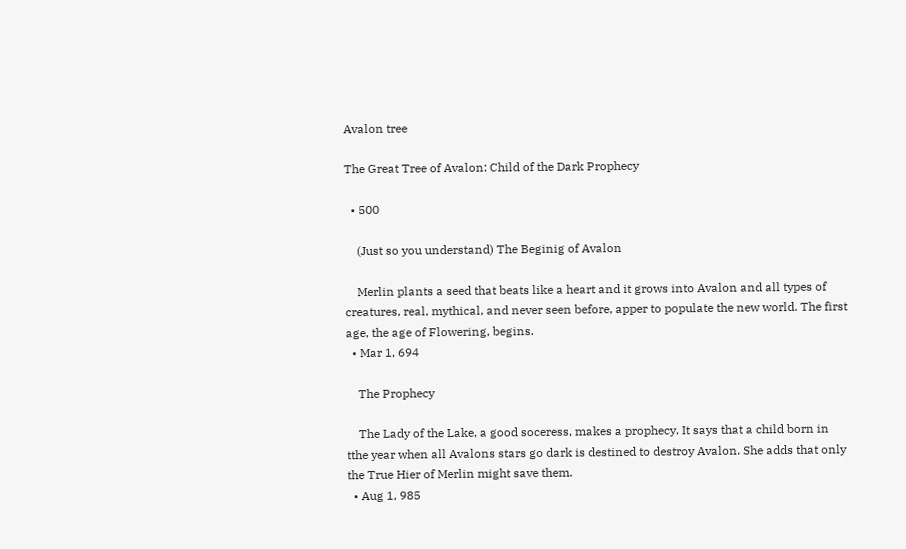Avalon tree

The Great Tree of Avalon: Child of the Dark Prophecy

  • 500

    (Just so you understand) The Beginig of Avalon

    Merlin plants a seed that beats like a heart and it grows into Avalon and all types of creatures, real, mythical, and never seen before, apper to populate the new world. The first age, the age of Flowering, begins.
  • Mar 1, 694

    The Prophecy

    The Lady of the Lake, a good soceress, makes a prophecy. It says that a child born in tthe year when all Avalons stars go dark is destined to destroy Avalon. She adds that only the True Hier of Merlin might save them.
  • Aug 1, 985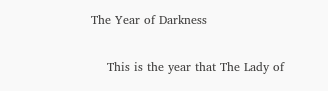The Year of Darkness

    This is the year that The Lady of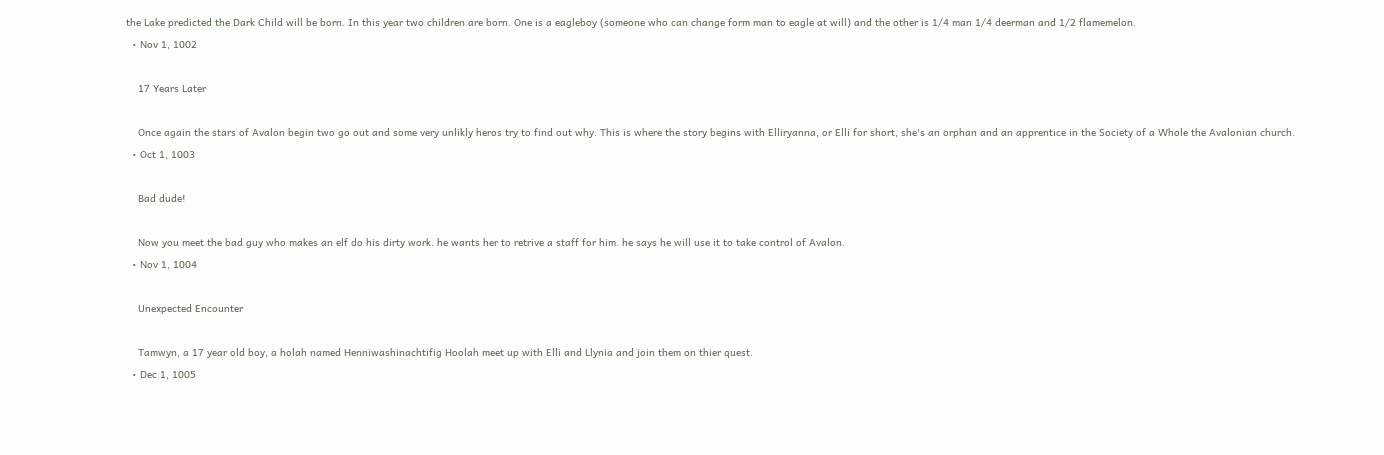the Lake predicted the Dark Child will be born. In this year two children are born. One is a eagleboy (someone who can change form man to eagle at will) and the other is 1/4 man 1/4 deerman and 1/2 flamemelon.
  • Nov 1, 1002

    17 Years Later

    Once again the stars of Avalon begin two go out and some very unlikly heros try to find out why. This is where the story begins with Elliryanna, or Elli for short, she's an orphan and an apprentice in the Society of a Whole the Avalonian church.
  • Oct 1, 1003

    Bad dude!

    Now you meet the bad guy who makes an elf do his dirty work. he wants her to retrive a staff for him. he says he will use it to take control of Avalon.
  • Nov 1, 1004

    Unexpected Encounter

    Tamwyn, a 17 year old boy, a holah named Henniwashinachtifig Hoolah meet up with Elli and Llynia and join them on thier quest.
  • Dec 1, 1005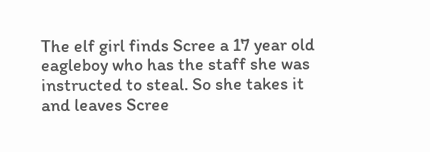The elf girl finds Scree a 17 year old eagleboy who has the staff she was instructed to steal. So she takes it and leaves Scree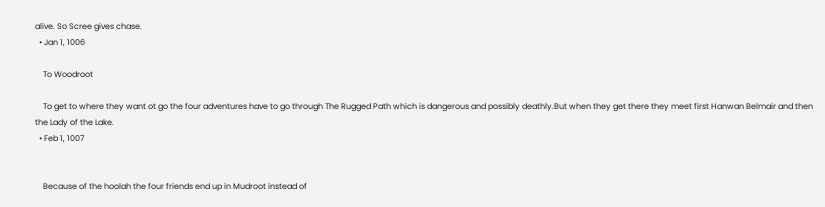alive. So Scree gives chase.
  • Jan 1, 1006

    To Woodroot

    To get to where they want ot go the four adventures have to go through The Rugged Path which is dangerous and possibly deathly.But when they get there they meet first Hanwan Belmair and then the Lady of the Lake.
  • Feb 1, 1007


    Because of the hoolah the four friends end up in Mudroot instead of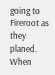going to Fireroot as they planed. When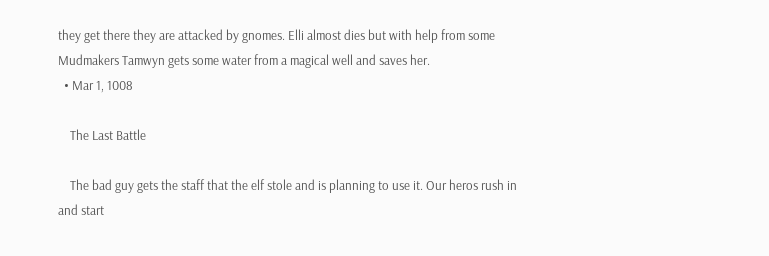they get there they are attacked by gnomes. Elli almost dies but with help from some Mudmakers Tamwyn gets some water from a magical well and saves her.
  • Mar 1, 1008

    The Last Battle

    The bad guy gets the staff that the elf stole and is planning to use it. Our heros rush in and start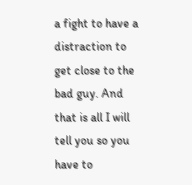a fight to have a distraction to get close to the bad guy. And that is all I will tell you so you have to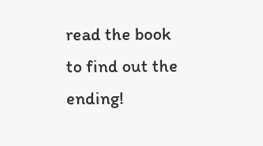read the book to find out the ending!